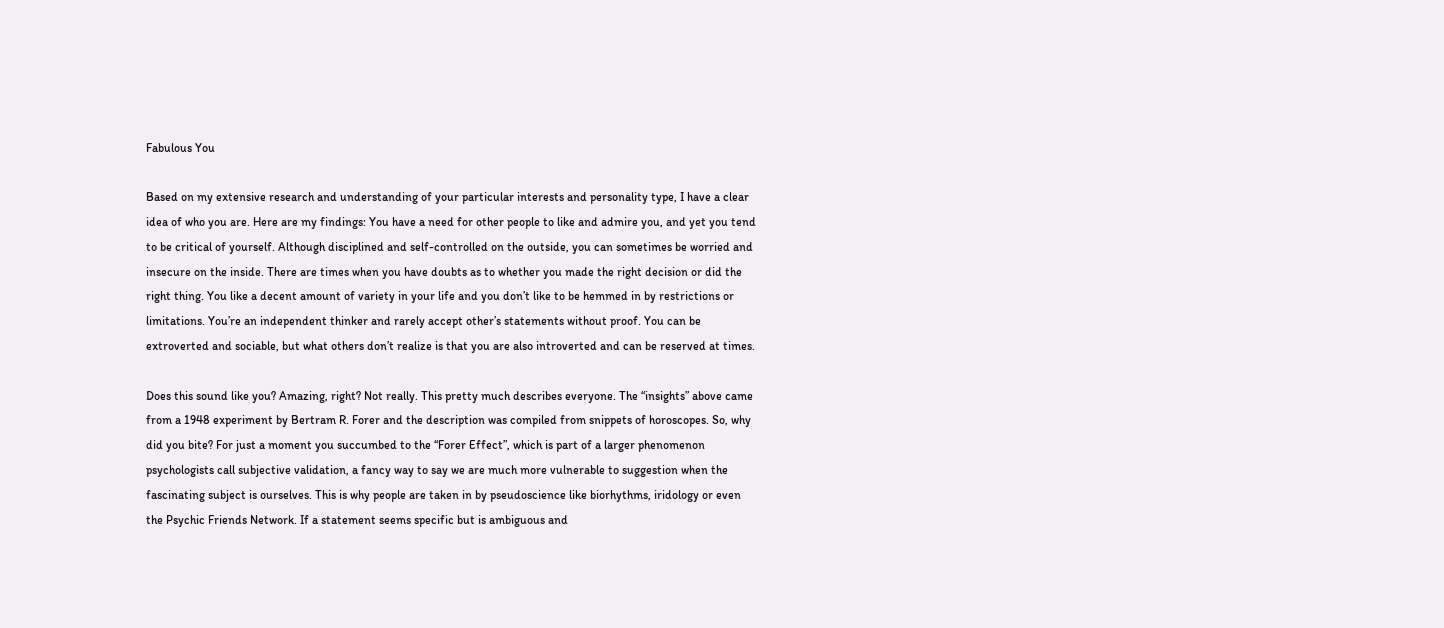Fabulous You

Based on my extensive research and understanding of your particular interests and personality type, I have a clear idea of who you are. Here are my findings: You have a need for other people to like and admire you, and yet you tend to be critical of yourself. Although disciplined and self-controlled on the outside, you can sometimes be worried and insecure on the inside. There are times when you have doubts as to whether you made the right decision or did the right thing. You like a decent amount of variety in your life and you don’t like to be hemmed in by restrictions or limitations. You’re an independent thinker and rarely accept other’s statements without proof. You can be extroverted and sociable, but what others don’t realize is that you are also introverted and can be reserved at times.

Does this sound like you? Amazing, right? Not really. This pretty much describes everyone. The “insights” above came from a 1948 experiment by Bertram R. Forer and the description was compiled from snippets of horoscopes. So, why did you bite? For just a moment you succumbed to the “Forer Effect”, which is part of a larger phenomenon psychologists call subjective validation, a fancy way to say we are much more vulnerable to suggestion when the fascinating subject is ourselves. This is why people are taken in by pseudoscience like biorhythms, iridology or even the Psychic Friends Network. If a statement seems specific but is ambiguous and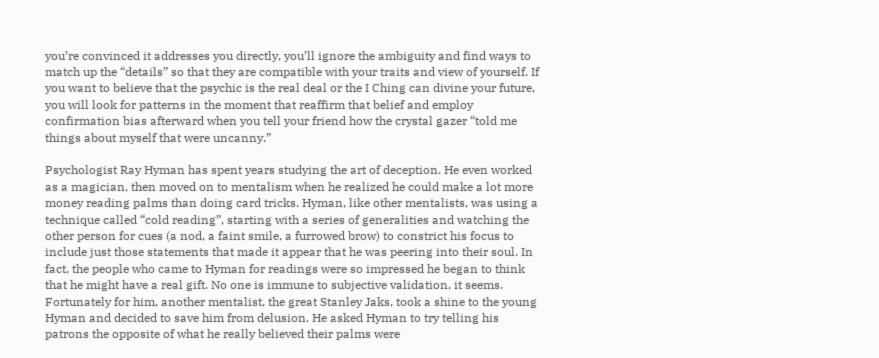you’re convinced it addresses you directly, you’ll ignore the ambiguity and find ways to match up the “details” so that they are compatible with your traits and view of yourself. If you want to believe that the psychic is the real deal or the I Ching can divine your future, you will look for patterns in the moment that reaffirm that belief and employ confirmation bias afterward when you tell your friend how the crystal gazer “told me things about myself that were uncanny.”

Psychologist Ray Hyman has spent years studying the art of deception. He even worked as a magician, then moved on to mentalism when he realized he could make a lot more money reading palms than doing card tricks. Hyman, like other mentalists, was using a technique called “cold reading”, starting with a series of generalities and watching the other person for cues (a nod, a faint smile, a furrowed brow) to constrict his focus to include just those statements that made it appear that he was peering into their soul. In fact, the people who came to Hyman for readings were so impressed he began to think that he might have a real gift. No one is immune to subjective validation, it seems. Fortunately for him, another mentalist, the great Stanley Jaks, took a shine to the young Hyman and decided to save him from delusion. He asked Hyman to try telling his patrons the opposite of what he really believed their palms were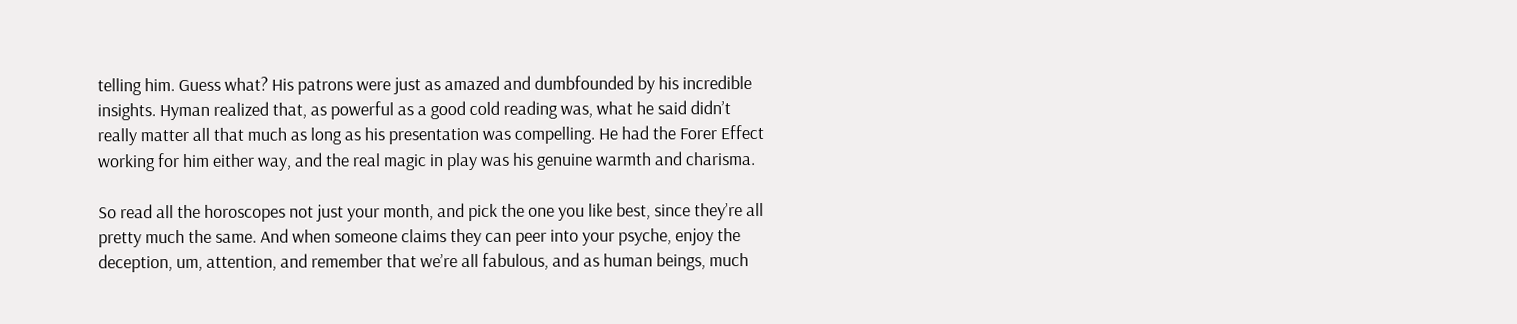telling him. Guess what? His patrons were just as amazed and dumbfounded by his incredible insights. Hyman realized that, as powerful as a good cold reading was, what he said didn’t really matter all that much as long as his presentation was compelling. He had the Forer Effect working for him either way, and the real magic in play was his genuine warmth and charisma.

So read all the horoscopes not just your month, and pick the one you like best, since they’re all pretty much the same. And when someone claims they can peer into your psyche, enjoy the deception, um, attention, and remember that we’re all fabulous, and as human beings, much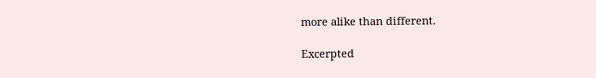more alike than different.

Excerpted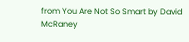from You Are Not So Smart by David McRaney